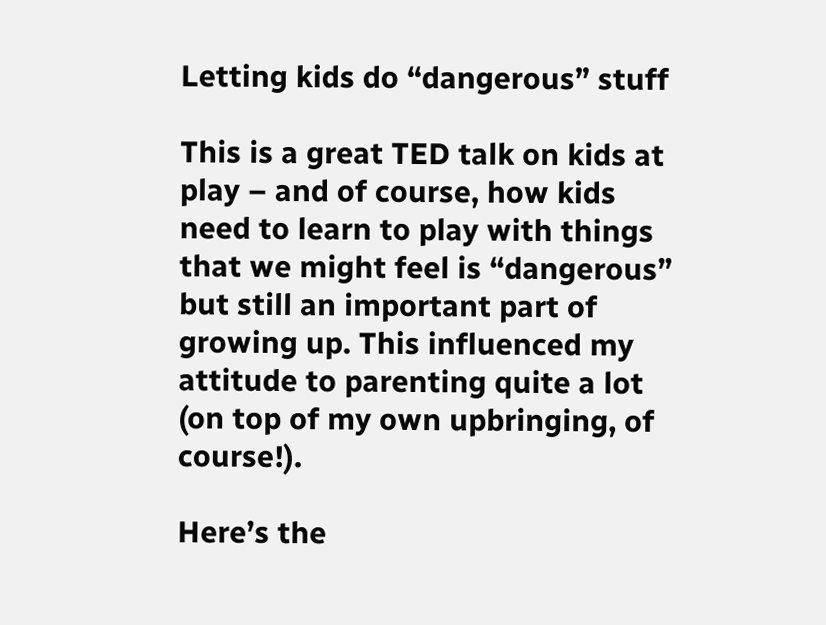Letting kids do “dangerous” stuff

This is a great TED talk on kids at play – and of course, how kids need to learn to play with things that we might feel is “dangerous” but still an important part of growing up. This influenced my attitude to parenting quite a lot (on top of my own upbringing, of course!).

Here’s the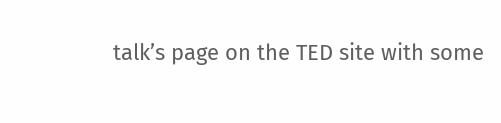talk’s page on the TED site with some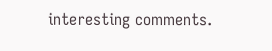interesting comments.